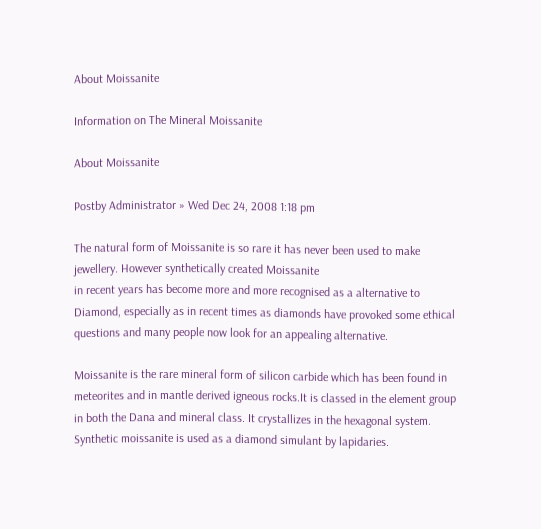About Moissanite

Information on The Mineral Moissanite

About Moissanite

Postby Administrator » Wed Dec 24, 2008 1:18 pm

The natural form of Moissanite is so rare it has never been used to make jewellery. However synthetically created Moissanite
in recent years has become more and more recognised as a alternative to Diamond, especially as in recent times as diamonds have provoked some ethical questions and many people now look for an appealing alternative.

Moissanite is the rare mineral form of silicon carbide which has been found in meteorites and in mantle derived igneous rocks.It is classed in the element group in both the Dana and mineral class. It crystallizes in the hexagonal system. Synthetic moissanite is used as a diamond simulant by lapidaries.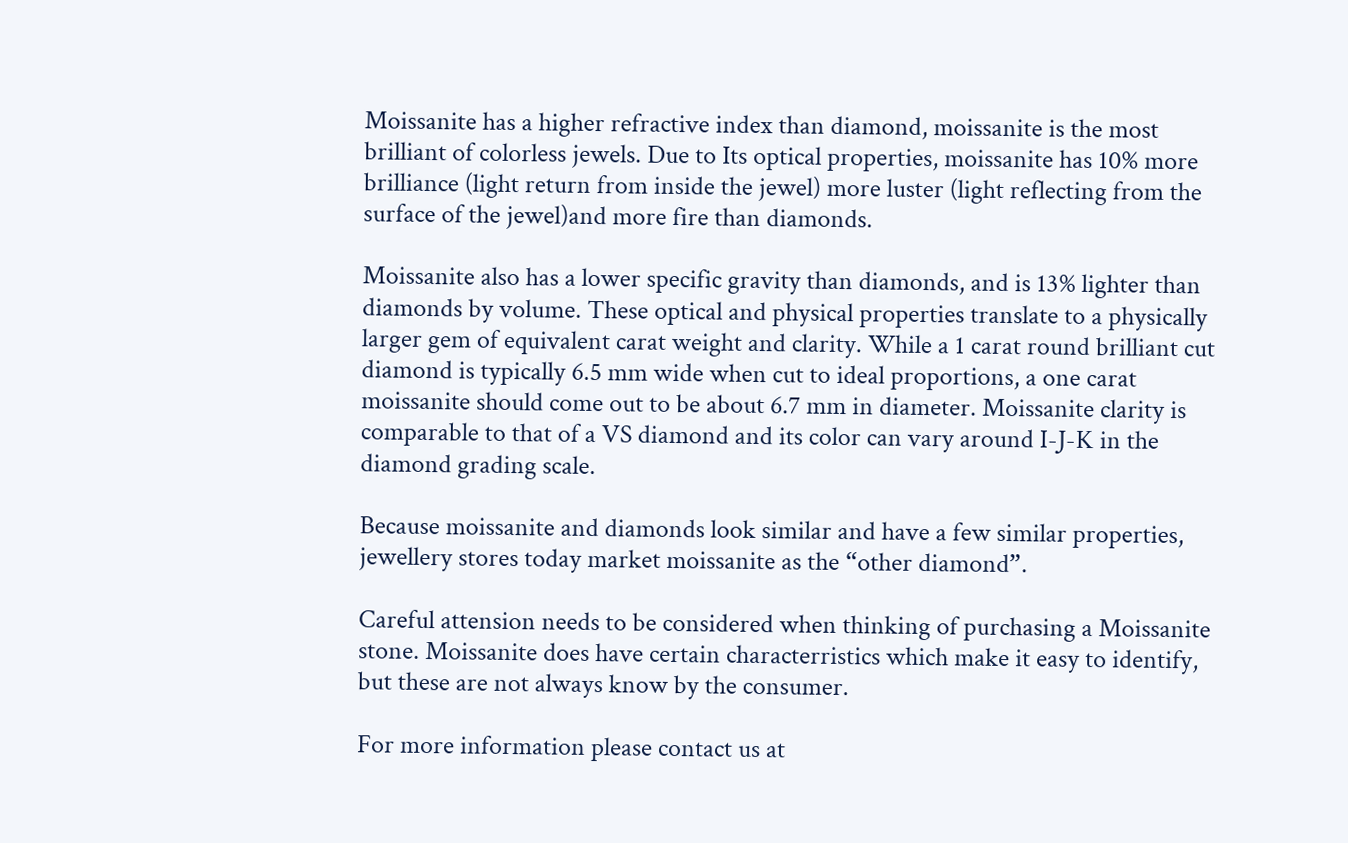Moissanite has a higher refractive index than diamond, moissanite is the most brilliant of colorless jewels. Due to Its optical properties, moissanite has 10% more brilliance (light return from inside the jewel) more luster (light reflecting from the surface of the jewel)and more fire than diamonds.

Moissanite also has a lower specific gravity than diamonds, and is 13% lighter than diamonds by volume. These optical and physical properties translate to a physically larger gem of equivalent carat weight and clarity. While a 1 carat round brilliant cut diamond is typically 6.5 mm wide when cut to ideal proportions, a one carat moissanite should come out to be about 6.7 mm in diameter. Moissanite clarity is comparable to that of a VS diamond and its color can vary around I-J-K in the diamond grading scale.

Because moissanite and diamonds look similar and have a few similar properties, jewellery stores today market moissanite as the “other diamond”.

Careful attension needs to be considered when thinking of purchasing a Moissanite stone. Moissanite does have certain characterristics which make it easy to identify, but these are not always know by the consumer.

For more information please contact us at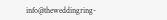info@theweddingring-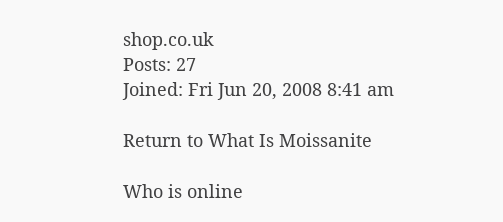shop.co.uk
Posts: 27
Joined: Fri Jun 20, 2008 8:41 am

Return to What Is Moissanite

Who is online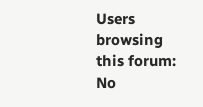Users browsing this forum: No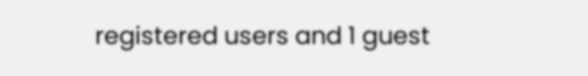registered users and 1 guest